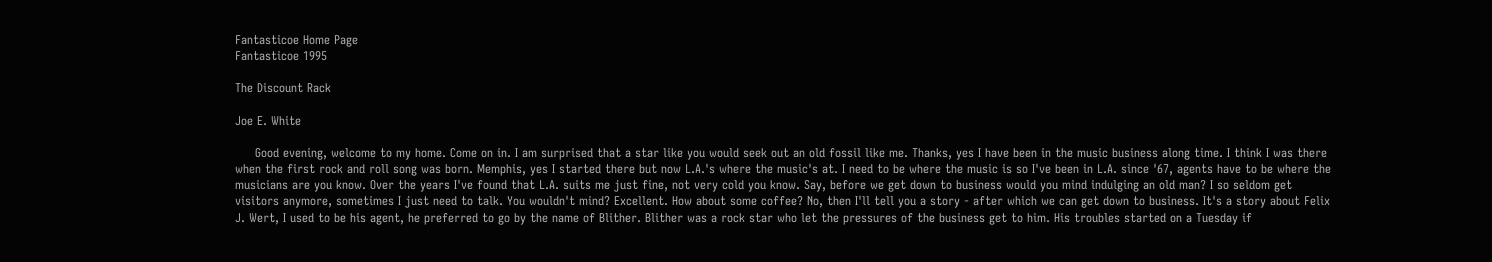Fantasticoe Home Page
Fantasticoe 1995

The Discount Rack

Joe E. White

     Good evening, welcome to my home. Come on in. I am surprised that a star like you would seek out an old fossil like me. Thanks, yes I have been in the music business along time. I think I was there when the first rock and roll song was born. Memphis, yes I started there but now L.A.'s where the music's at. I need to be where the music is so I've been in L.A. since '67, agents have to be where the musicians are you know. Over the years I've found that L.A. suits me just fine, not very cold you know. Say, before we get down to business would you mind indulging an old man? I so seldom get visitors anymore, sometimes I just need to talk. You wouldn't mind? Excellent. How about some coffee? No, then I'll tell you a story - after which we can get down to business. It's a story about Felix J. Wert, I used to be his agent, he preferred to go by the name of Blither. Blither was a rock star who let the pressures of the business get to him. His troubles started on a Tuesday if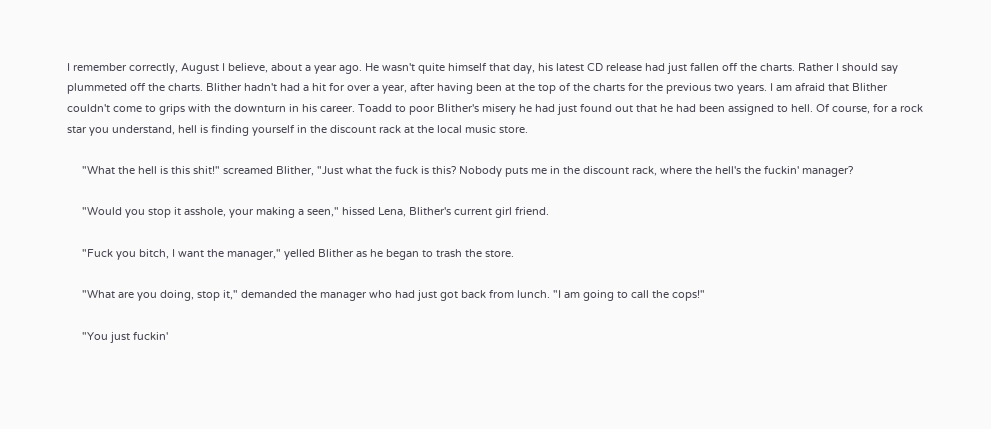I remember correctly, August I believe, about a year ago. He wasn't quite himself that day, his latest CD release had just fallen off the charts. Rather I should say plummeted off the charts. Blither hadn't had a hit for over a year, after having been at the top of the charts for the previous two years. I am afraid that Blither couldn't come to grips with the downturn in his career. Toadd to poor Blither's misery he had just found out that he had been assigned to hell. Of course, for a rock star you understand, hell is finding yourself in the discount rack at the local music store.

     "What the hell is this shit!" screamed Blither, "Just what the fuck is this? Nobody puts me in the discount rack, where the hell's the fuckin' manager?

     "Would you stop it asshole, your making a seen," hissed Lena, Blither's current girl friend.

     "Fuck you bitch, I want the manager," yelled Blither as he began to trash the store.

     "What are you doing, stop it," demanded the manager who had just got back from lunch. "I am going to call the cops!"

     "You just fuckin'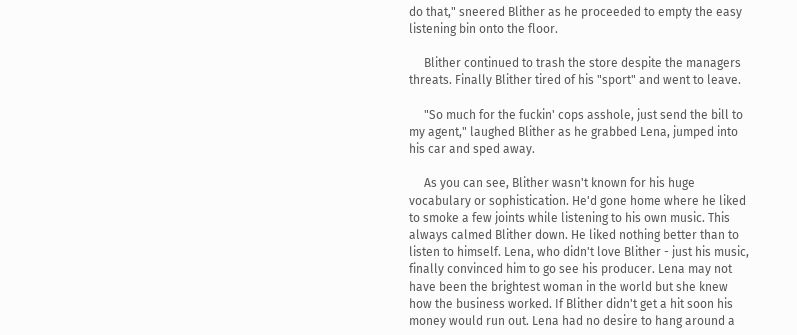do that," sneered Blither as he proceeded to empty the easy listening bin onto the floor.

     Blither continued to trash the store despite the managers threats. Finally Blither tired of his "sport" and went to leave.

     "So much for the fuckin' cops asshole, just send the bill to my agent," laughed Blither as he grabbed Lena, jumped into his car and sped away.

     As you can see, Blither wasn't known for his huge vocabulary or sophistication. He'd gone home where he liked to smoke a few joints while listening to his own music. This always calmed Blither down. He liked nothing better than to listen to himself. Lena, who didn't love Blither - just his music, finally convinced him to go see his producer. Lena may not have been the brightest woman in the world but she knew how the business worked. If Blither didn't get a hit soon his money would run out. Lena had no desire to hang around a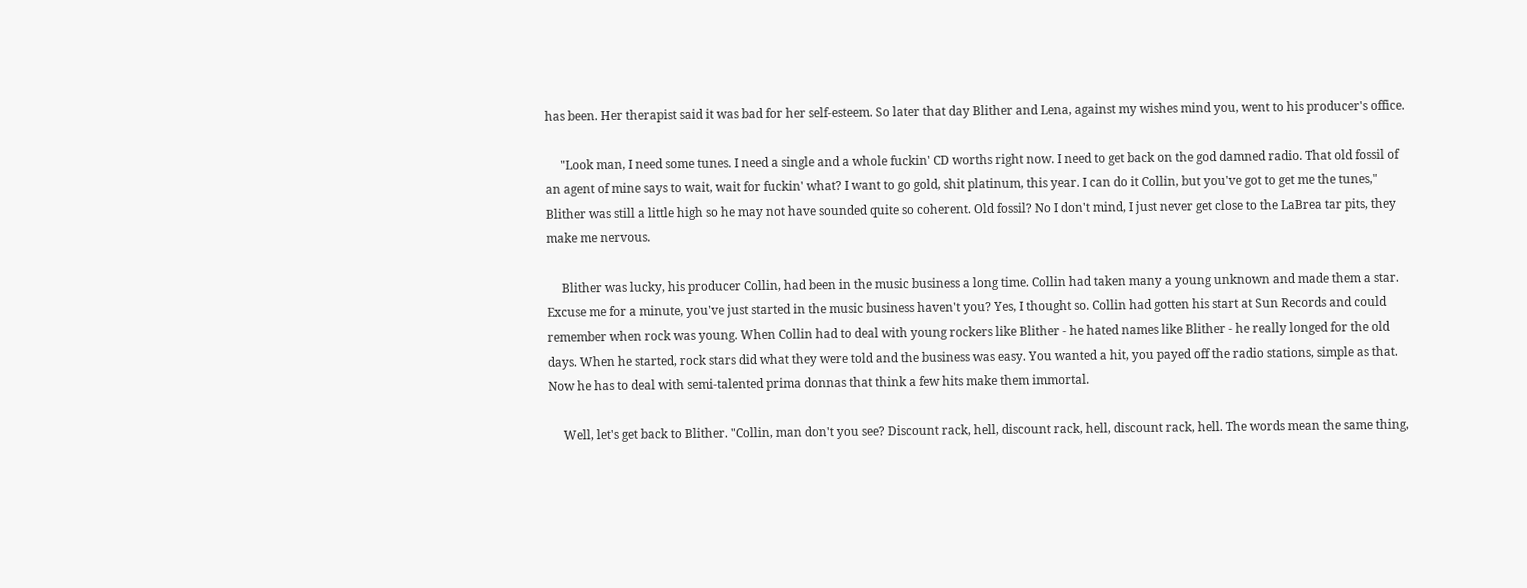has been. Her therapist said it was bad for her self-esteem. So later that day Blither and Lena, against my wishes mind you, went to his producer's office.

     "Look man, I need some tunes. I need a single and a whole fuckin' CD worths right now. I need to get back on the god damned radio. That old fossil of an agent of mine says to wait, wait for fuckin' what? I want to go gold, shit platinum, this year. I can do it Collin, but you've got to get me the tunes," Blither was still a little high so he may not have sounded quite so coherent. Old fossil? No I don't mind, I just never get close to the LaBrea tar pits, they make me nervous.

     Blither was lucky, his producer Collin, had been in the music business a long time. Collin had taken many a young unknown and made them a star. Excuse me for a minute, you've just started in the music business haven't you? Yes, I thought so. Collin had gotten his start at Sun Records and could remember when rock was young. When Collin had to deal with young rockers like Blither - he hated names like Blither - he really longed for the old days. When he started, rock stars did what they were told and the business was easy. You wanted a hit, you payed off the radio stations, simple as that. Now he has to deal with semi-talented prima donnas that think a few hits make them immortal.

     Well, let's get back to Blither. "Collin, man don't you see? Discount rack, hell, discount rack, hell, discount rack, hell. The words mean the same thing,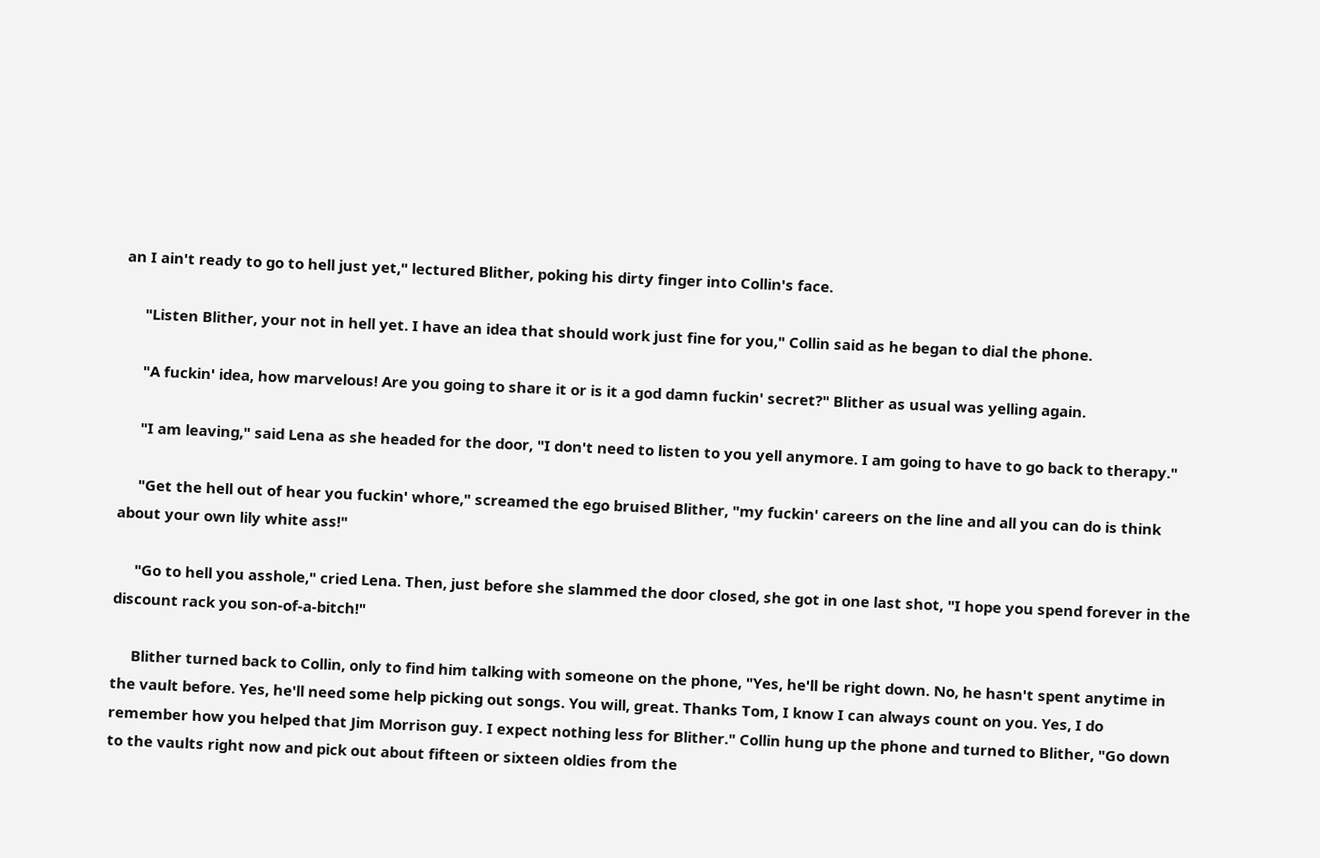an I ain't ready to go to hell just yet," lectured Blither, poking his dirty finger into Collin's face.

     "Listen Blither, your not in hell yet. I have an idea that should work just fine for you," Collin said as he began to dial the phone.

     "A fuckin' idea, how marvelous! Are you going to share it or is it a god damn fuckin' secret?" Blither as usual was yelling again.

     "I am leaving," said Lena as she headed for the door, "I don't need to listen to you yell anymore. I am going to have to go back to therapy."

     "Get the hell out of hear you fuckin' whore," screamed the ego bruised Blither, "my fuckin' careers on the line and all you can do is think about your own lily white ass!"

     "Go to hell you asshole," cried Lena. Then, just before she slammed the door closed, she got in one last shot, "I hope you spend forever in the discount rack you son-of-a-bitch!"

     Blither turned back to Collin, only to find him talking with someone on the phone, "Yes, he'll be right down. No, he hasn't spent anytime in the vault before. Yes, he'll need some help picking out songs. You will, great. Thanks Tom, I know I can always count on you. Yes, I do remember how you helped that Jim Morrison guy. I expect nothing less for Blither." Collin hung up the phone and turned to Blither, "Go down to the vaults right now and pick out about fifteen or sixteen oldies from the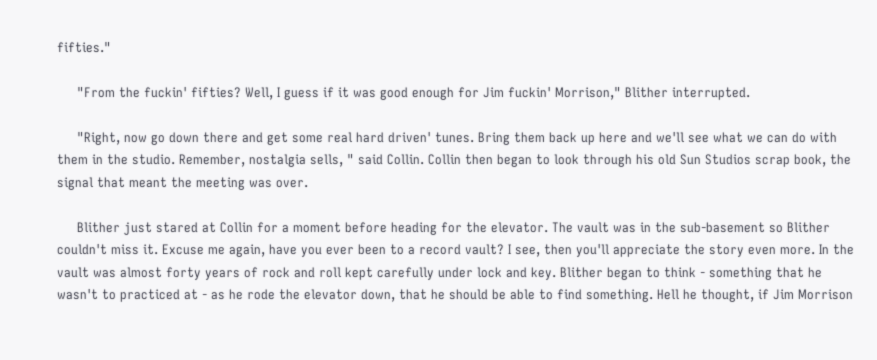fifties."

     "From the fuckin' fifties? Well, I guess if it was good enough for Jim fuckin' Morrison," Blither interrupted.

     "Right, now go down there and get some real hard driven' tunes. Bring them back up here and we'll see what we can do with them in the studio. Remember, nostalgia sells, " said Collin. Collin then began to look through his old Sun Studios scrap book, the signal that meant the meeting was over.

     Blither just stared at Collin for a moment before heading for the elevator. The vault was in the sub-basement so Blither couldn't miss it. Excuse me again, have you ever been to a record vault? I see, then you'll appreciate the story even more. In the vault was almost forty years of rock and roll kept carefully under lock and key. Blither began to think - something that he wasn't to practiced at - as he rode the elevator down, that he should be able to find something. Hell he thought, if Jim Morrison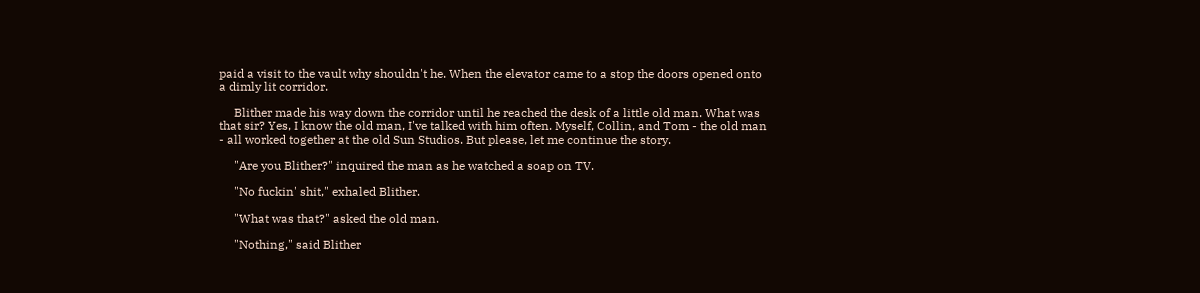paid a visit to the vault why shouldn't he. When the elevator came to a stop the doors opened onto a dimly lit corridor.

     Blither made his way down the corridor until he reached the desk of a little old man. What was that sir? Yes, I know the old man, I've talked with him often. Myself, Collin, and Tom - the old man - all worked together at the old Sun Studios. But please, let me continue the story.

     "Are you Blither?" inquired the man as he watched a soap on TV.

     "No fuckin' shit," exhaled Blither.

     "What was that?" asked the old man.

     "Nothing," said Blither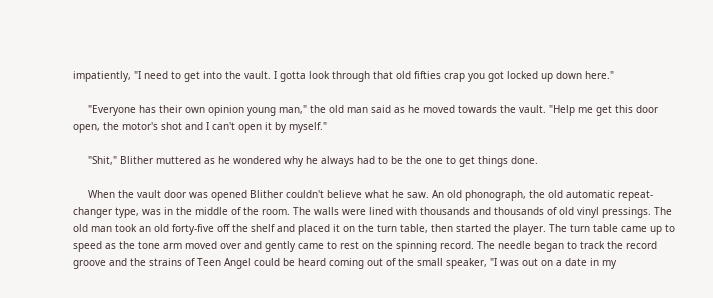impatiently, "I need to get into the vault. I gotta look through that old fifties crap you got locked up down here."

     "Everyone has their own opinion young man," the old man said as he moved towards the vault. "Help me get this door open, the motor's shot and I can't open it by myself."

     "Shit," Blither muttered as he wondered why he always had to be the one to get things done.

     When the vault door was opened Blither couldn't believe what he saw. An old phonograph, the old automatic repeat-changer type, was in the middle of the room. The walls were lined with thousands and thousands of old vinyl pressings. The old man took an old forty-five off the shelf and placed it on the turn table, then started the player. The turn table came up to speed as the tone arm moved over and gently came to rest on the spinning record. The needle began to track the record groove and the strains of Teen Angel could be heard coming out of the small speaker, "I was out on a date in my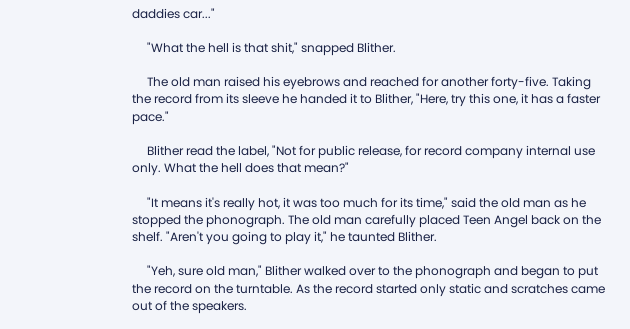daddies car..."

     "What the hell is that shit," snapped Blither.

     The old man raised his eyebrows and reached for another forty-five. Taking the record from its sleeve he handed it to Blither, "Here, try this one, it has a faster pace."

     Blither read the label, "Not for public release, for record company internal use only. What the hell does that mean?"

     "It means it's really hot, it was too much for its time," said the old man as he stopped the phonograph. The old man carefully placed Teen Angel back on the shelf. "Aren't you going to play it," he taunted Blither.

     "Yeh, sure old man," Blither walked over to the phonograph and began to put the record on the turntable. As the record started only static and scratches came out of the speakers.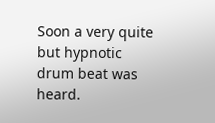Soon a very quite but hypnotic drum beat was heard.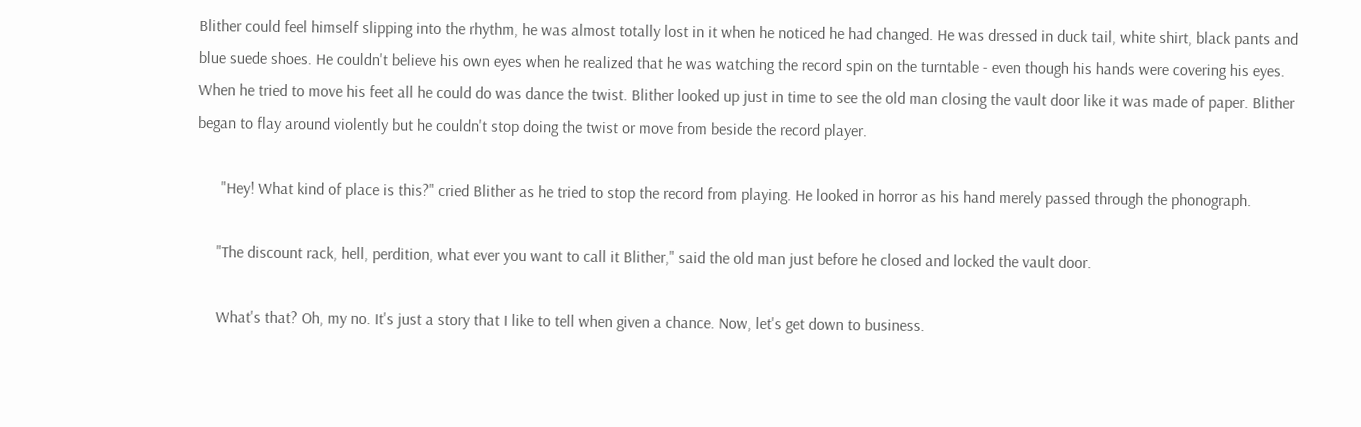Blither could feel himself slipping into the rhythm, he was almost totally lost in it when he noticed he had changed. He was dressed in duck tail, white shirt, black pants and blue suede shoes. He couldn't believe his own eyes when he realized that he was watching the record spin on the turntable - even though his hands were covering his eyes. When he tried to move his feet all he could do was dance the twist. Blither looked up just in time to see the old man closing the vault door like it was made of paper. Blither began to flay around violently but he couldn't stop doing the twist or move from beside the record player.

      "Hey! What kind of place is this?" cried Blither as he tried to stop the record from playing. He looked in horror as his hand merely passed through the phonograph.

     "The discount rack, hell, perdition, what ever you want to call it Blither," said the old man just before he closed and locked the vault door.

     What's that? Oh, my no. It's just a story that I like to tell when given a chance. Now, let's get down to business.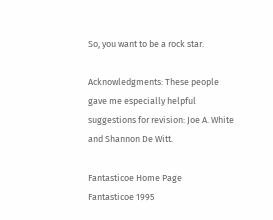So, you want to be a rock star.

Acknowledgments: These people gave me especially helpful suggestions for revision: Joe A. White and Shannon De Witt.

Fantasticoe Home Page
Fantasticoe 1995